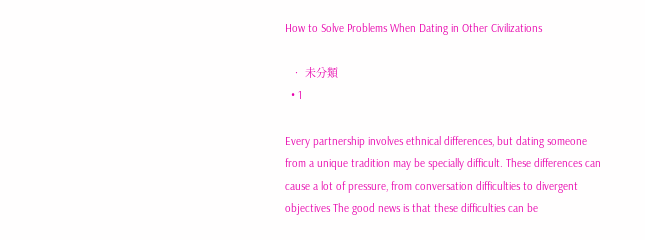How to Solve Problems When Dating in Other Civilizations

  • 未分類
  • 1

Every partnership involves ethnical differences, but dating someone from a unique tradition may be specially difficult. These differences can cause a lot of pressure, from conversation difficulties to divergent objectives The good news is that these difficulties can be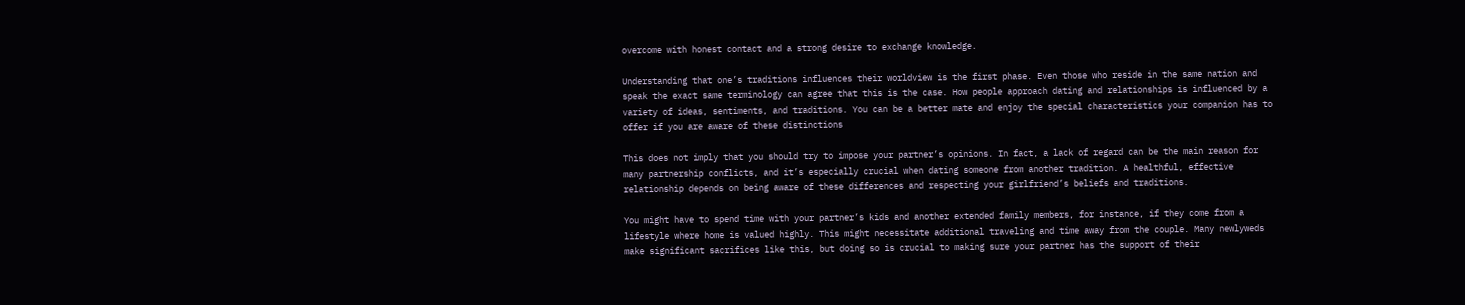overcome with honest contact and a strong desire to exchange knowledge.

Understanding that one’s traditions influences their worldview is the first phase. Even those who reside in the same nation and speak the exact same terminology can agree that this is the case. How people approach dating and relationships is influenced by a variety of ideas, sentiments, and traditions. You can be a better mate and enjoy the special characteristics your companion has to offer if you are aware of these distinctions

This does not imply that you should try to impose your partner’s opinions. In fact, a lack of regard can be the main reason for many partnership conflicts, and it’s especially crucial when dating someone from another tradition. A healthful, effective relationship depends on being aware of these differences and respecting your girlfriend’s beliefs and traditions.

You might have to spend time with your partner’s kids and another extended family members, for instance, if they come from a lifestyle where home is valued highly. This might necessitate additional traveling and time away from the couple. Many newlyweds make significant sacrifices like this, but doing so is crucial to making sure your partner has the support of their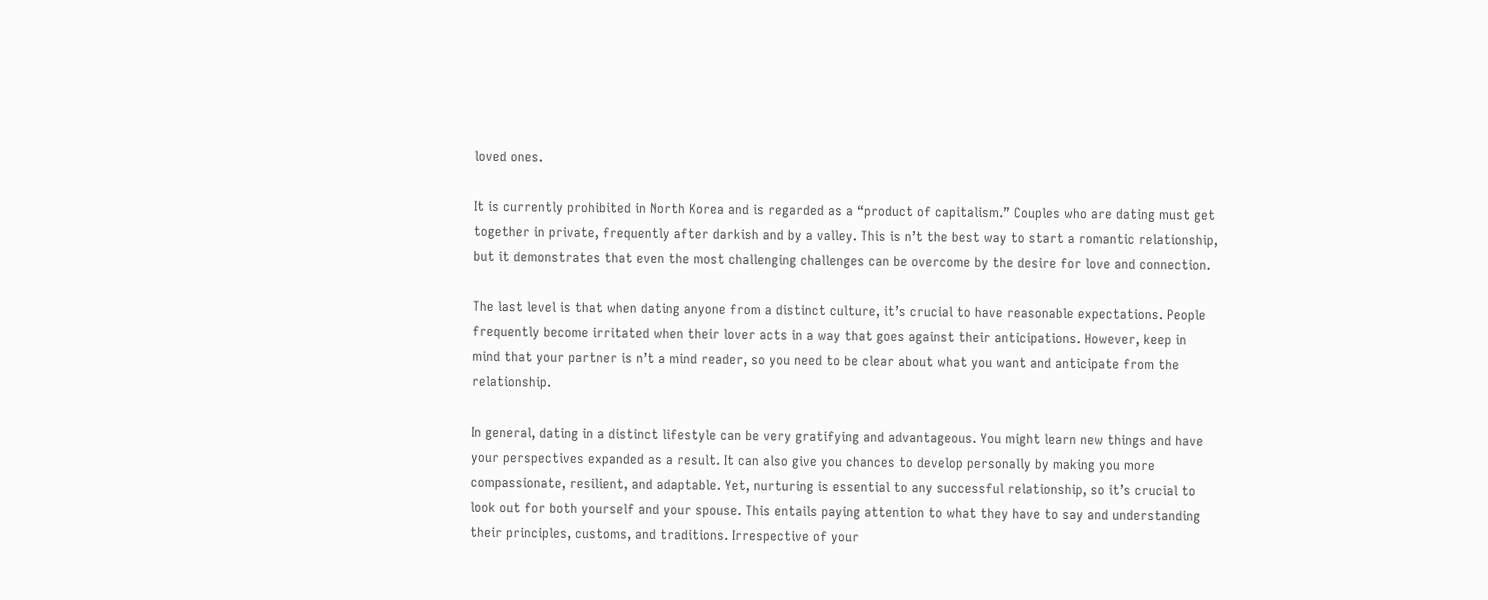loved ones.

It is currently prohibited in North Korea and is regarded as a “product of capitalism.” Couples who are dating must get together in private, frequently after darkish and by a valley. This is n’t the best way to start a romantic relationship, but it demonstrates that even the most challenging challenges can be overcome by the desire for love and connection.

The last level is that when dating anyone from a distinct culture, it’s crucial to have reasonable expectations. People frequently become irritated when their lover acts in a way that goes against their anticipations. However, keep in mind that your partner is n’t a mind reader, so you need to be clear about what you want and anticipate from the relationship.

In general, dating in a distinct lifestyle can be very gratifying and advantageous. You might learn new things and have your perspectives expanded as a result. It can also give you chances to develop personally by making you more compassionate, resilient, and adaptable. Yet, nurturing is essential to any successful relationship, so it’s crucial to look out for both yourself and your spouse. This entails paying attention to what they have to say and understanding their principles, customs, and traditions. Irrespective of your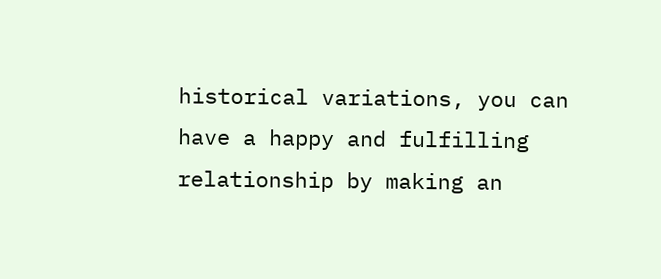historical variations, you can have a happy and fulfilling relationship by making an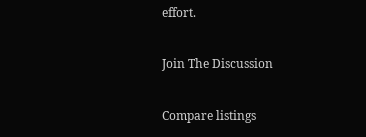effort.

Join The Discussion

Compare listings